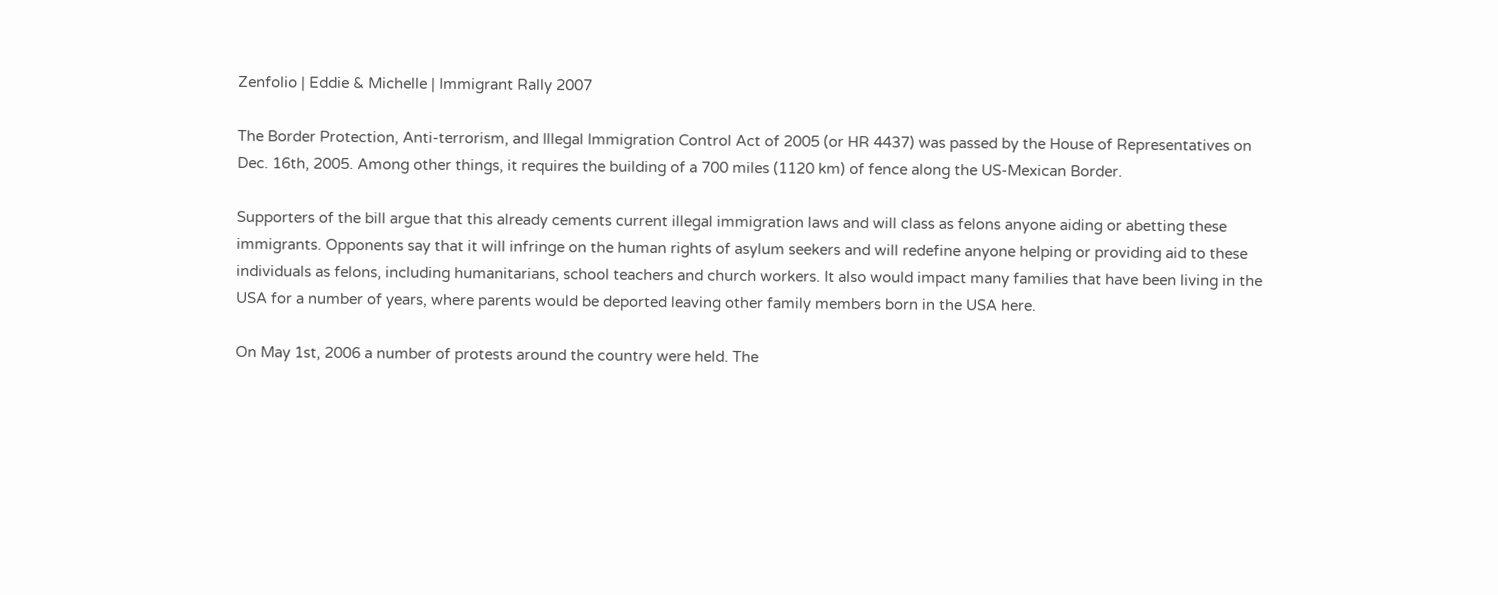Zenfolio | Eddie & Michelle | Immigrant Rally 2007

The Border Protection, Anti-terrorism, and Illegal Immigration Control Act of 2005 (or HR 4437) was passed by the House of Representatives on Dec. 16th, 2005. Among other things, it requires the building of a 700 miles (1120 km) of fence along the US-Mexican Border.

Supporters of the bill argue that this already cements current illegal immigration laws and will class as felons anyone aiding or abetting these immigrants. Opponents say that it will infringe on the human rights of asylum seekers and will redefine anyone helping or providing aid to these individuals as felons, including humanitarians, school teachers and church workers. It also would impact many families that have been living in the USA for a number of years, where parents would be deported leaving other family members born in the USA here.

On May 1st, 2006 a number of protests around the country were held. The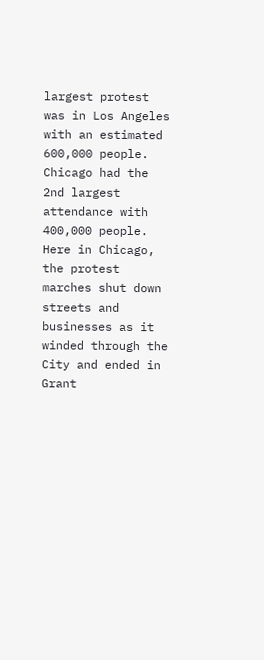largest protest was in Los Angeles with an estimated 600,000 people. Chicago had the 2nd largest attendance with 400,000 people. Here in Chicago, the protest marches shut down streets and businesses as it winded through the City and ended in Grant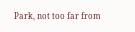Park, not too far from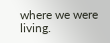where we were living.